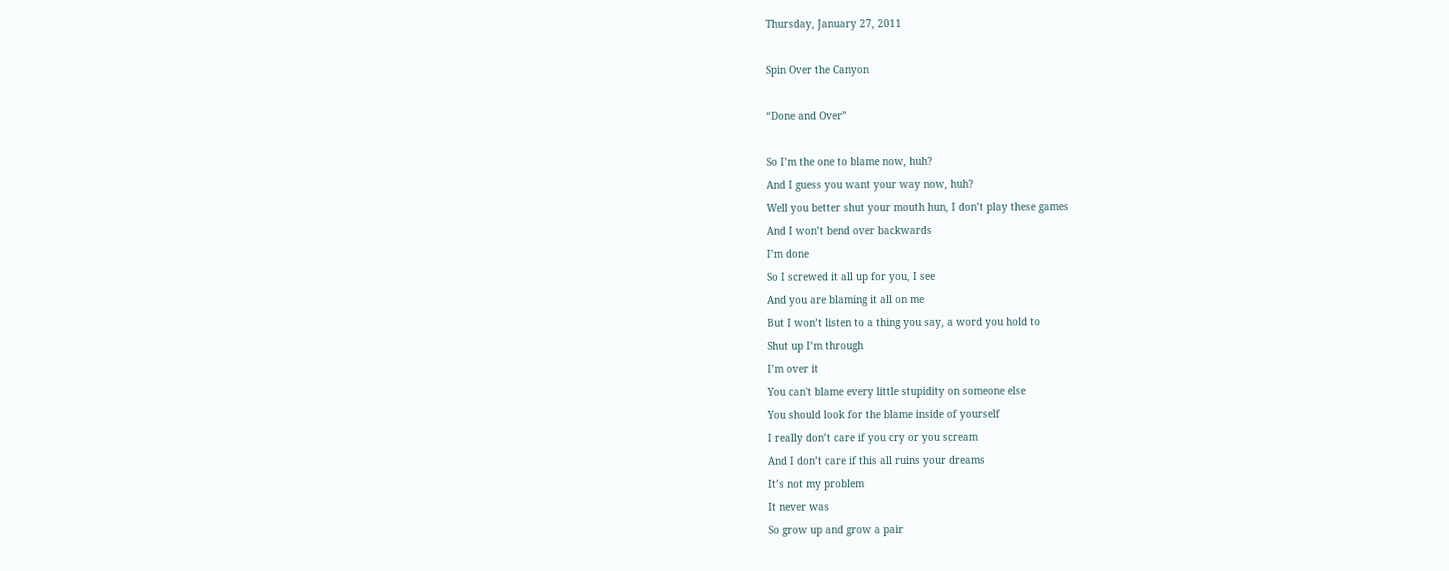Thursday, January 27, 2011

Spin Over the Canyon

“Done and Over”

So I’m the one to blame now, huh?
And I guess you want your way now, huh?
Well you better shut your mouth hun, I don’t play these games
And I won’t bend over backwards
I’m done
So I screwed it all up for you, I see
And you are blaming it all on me
But I won’t listen to a thing you say, a word you hold to
Shut up I’m through
I’m over it
You can't blame every little stupidity on someone else
You should look for the blame inside of yourself
I really don’t care if you cry or you scream
And I don’t care if this all ruins your dreams
It’s not my problem
It never was
So grow up and grow a pair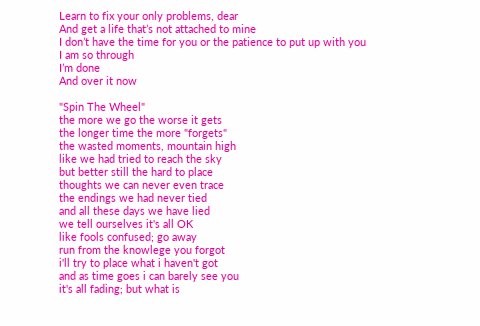Learn to fix your only problems, dear
And get a life that’s not attached to mine
I don’t have the time for you or the patience to put up with you
I am so through
I’m done
And over it now

"Spin The Wheel"
the more we go the worse it gets
the longer time the more "forgets"
the wasted moments, mountain high
like we had tried to reach the sky
but better still the hard to place
thoughts we can never even trace
the endings we had never tied
and all these days we have lied
we tell ourselves it's all OK
like fools confused; go away
run from the knowlege you forgot
i'll try to place what i haven't got
and as time goes i can barely see you
it's all fading; but what is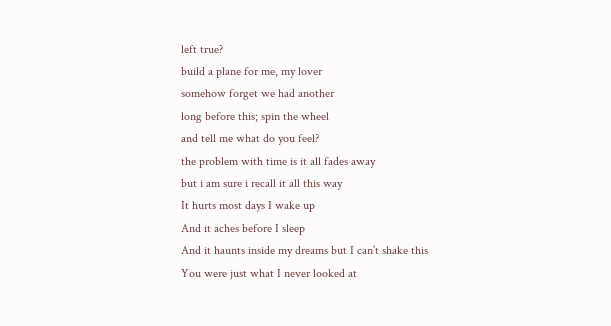left true?
build a plane for me, my lover
somehow forget we had another
long before this; spin the wheel
and tell me what do you feel?
the problem with time is it all fades away
but i am sure i recall it all this way
It hurts most days I wake up
And it aches before I sleep
And it haunts inside my dreams but I can’t shake this
You were just what I never looked at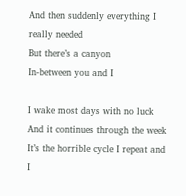And then suddenly everything I really needed
But there’s a canyon
In-between you and I

I wake most days with no luck
And it continues through the week
It’s the horrible cycle I repeat and I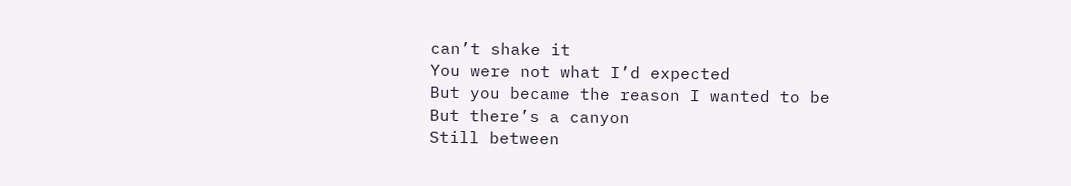can’t shake it
You were not what I’d expected
But you became the reason I wanted to be
But there’s a canyon
Still between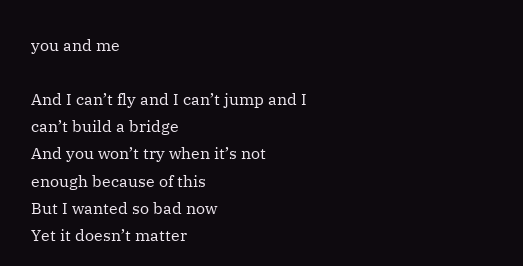you and me

And I can’t fly and I can’t jump and I can’t build a bridge
And you won’t try when it’s not enough because of this
But I wanted so bad now
Yet it doesn’t matter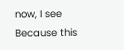now, I see
Because this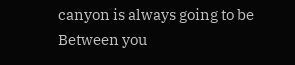canyon is always going to be
Between you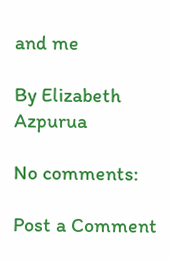and me

By Elizabeth Azpurua

No comments:

Post a Comment